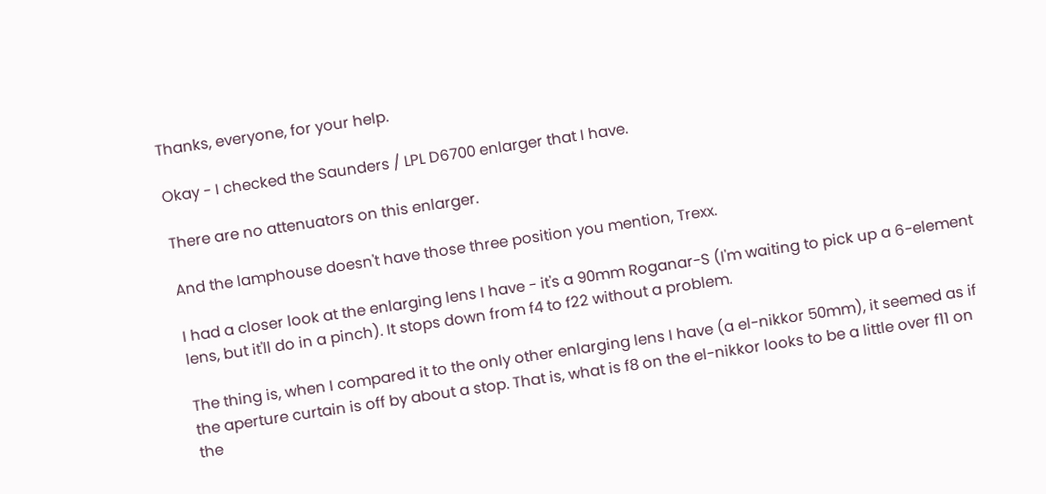Thanks, everyone, for your help.

Okay - I checked the Saunders / LPL D6700 enlarger that I have.

There are no attenuators on this enlarger.

And the lamphouse doesn't have those three position you mention, Trexx.

I had a closer look at the enlarging lens I have - it's a 90mm Roganar-S (I'm waiting to pick up a 6-element lens, but it'll do in a pinch). It stops down from f4 to f22 without a problem.

The thing is, when I compared it to the only other enlarging lens I have (a el-nikkor 50mm), it seemed as if the aperture curtain is off by about a stop. That is, what is f8 on the el-nikkor looks to be a little over f11 on the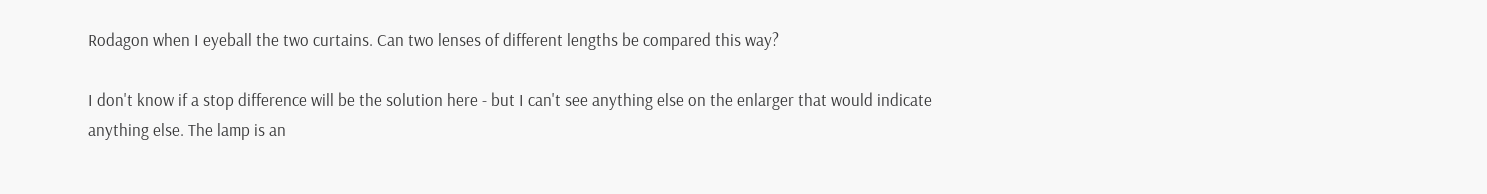Rodagon when I eyeball the two curtains. Can two lenses of different lengths be compared this way?

I don't know if a stop difference will be the solution here - but I can't see anything else on the enlarger that would indicate anything else. The lamp is an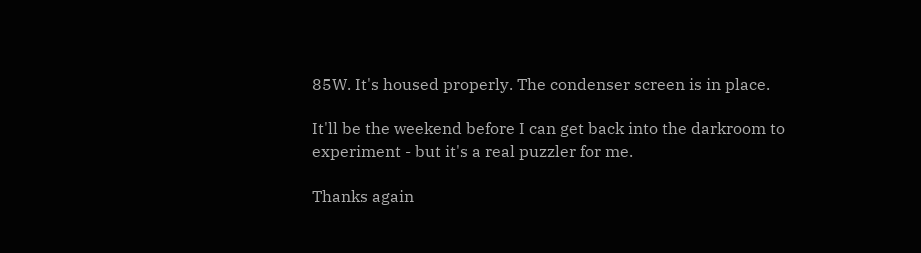85W. It's housed properly. The condenser screen is in place.

It'll be the weekend before I can get back into the darkroom to experiment - but it's a real puzzler for me.

Thanks again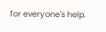for everyone's help.